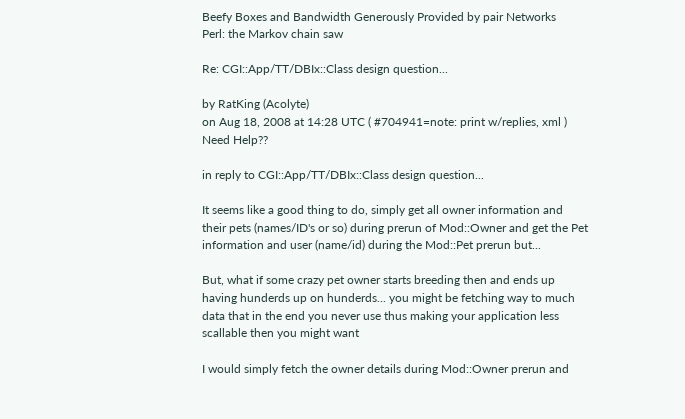Beefy Boxes and Bandwidth Generously Provided by pair Networks
Perl: the Markov chain saw

Re: CGI::App/TT/DBIx::Class design question...

by RatKing (Acolyte)
on Aug 18, 2008 at 14:28 UTC ( #704941=note: print w/replies, xml ) Need Help??

in reply to CGI::App/TT/DBIx::Class design question...

It seems like a good thing to do, simply get all owner information and their pets (names/ID's or so) during prerun of Mod::Owner and get the Pet information and user (name/id) during the Mod::Pet prerun but...

But, what if some crazy pet owner starts breeding then and ends up having hunderds up on hunderds... you might be fetching way to much data that in the end you never use thus making your application less scallable then you might want

I would simply fetch the owner details during Mod::Owner prerun and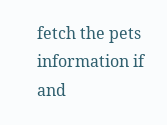fetch the pets information if and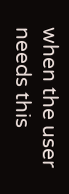when the user needs this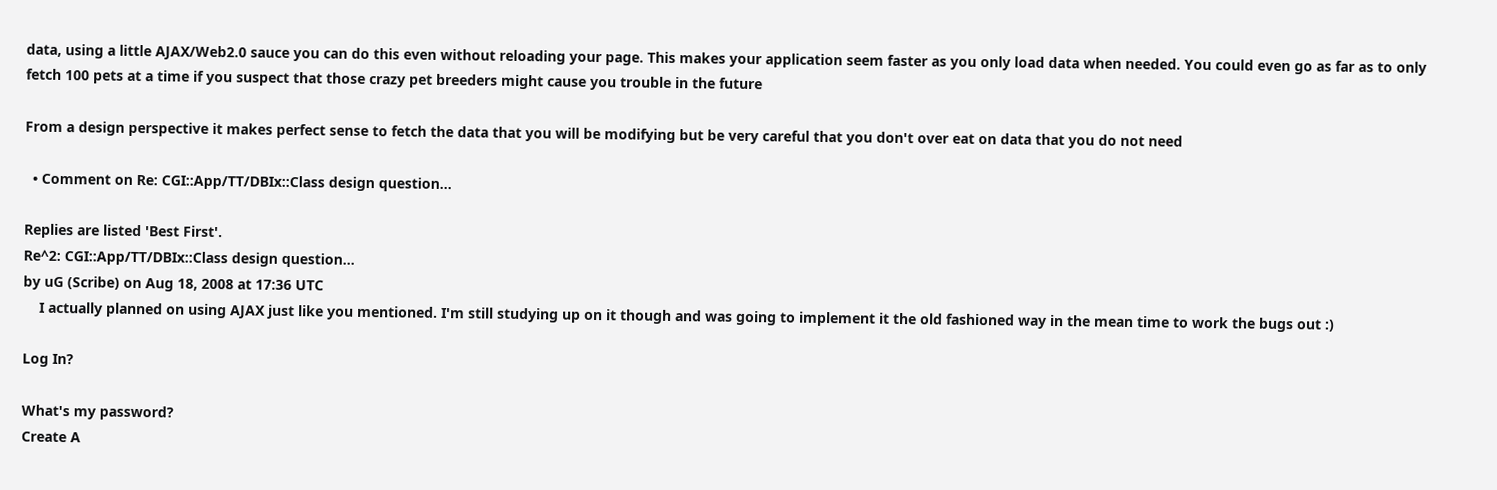data, using a little AJAX/Web2.0 sauce you can do this even without reloading your page. This makes your application seem faster as you only load data when needed. You could even go as far as to only fetch 100 pets at a time if you suspect that those crazy pet breeders might cause you trouble in the future

From a design perspective it makes perfect sense to fetch the data that you will be modifying but be very careful that you don't over eat on data that you do not need

  • Comment on Re: CGI::App/TT/DBIx::Class design question...

Replies are listed 'Best First'.
Re^2: CGI::App/TT/DBIx::Class design question...
by uG (Scribe) on Aug 18, 2008 at 17:36 UTC
    I actually planned on using AJAX just like you mentioned. I'm still studying up on it though and was going to implement it the old fashioned way in the mean time to work the bugs out :)

Log In?

What's my password?
Create A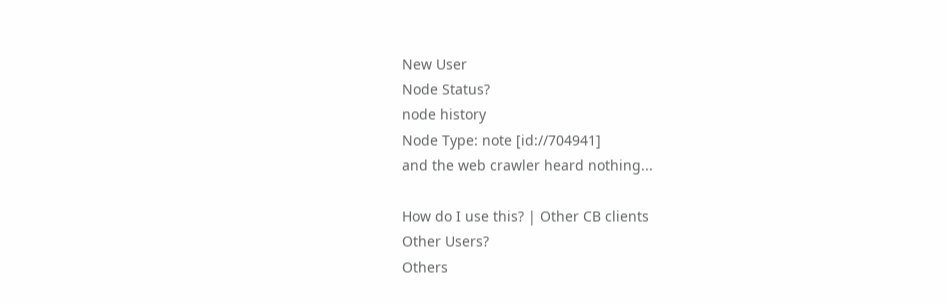New User
Node Status?
node history
Node Type: note [id://704941]
and the web crawler heard nothing...

How do I use this? | Other CB clients
Other Users?
Others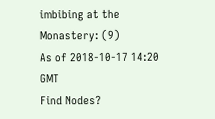imbibing at the Monastery: (9)
As of 2018-10-17 14:20 GMT
Find Nodes?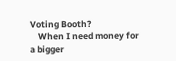Voting Booth?
    When I need money for a bigger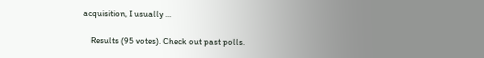acquisition, I usually ...

    Results (95 votes). Check out past polls.